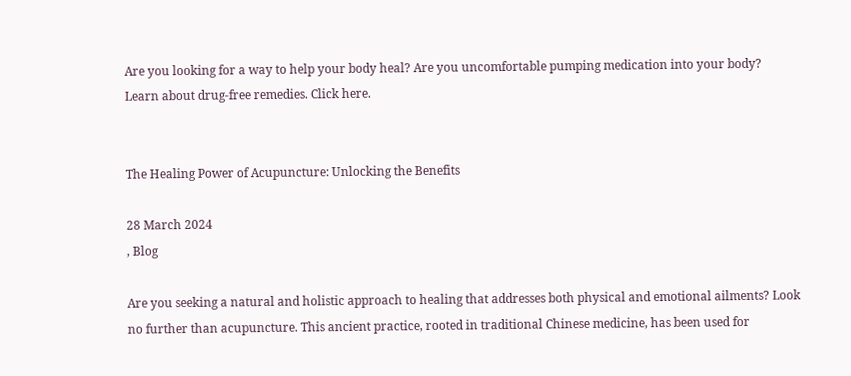Are you looking for a way to help your body heal? Are you uncomfortable pumping medication into your body? Learn about drug-free remedies. Click here.


The Healing Power of Acupuncture: Unlocking the Benefits

28 March 2024
, Blog

Are you seeking a natural and holistic approach to healing that addresses both physical and emotional ailments? Look no further than acupuncture. This ancient practice, rooted in traditional Chinese medicine, has been used for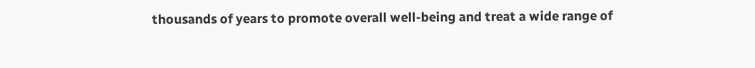thousands of years to promote overall well-being and treat a wide range of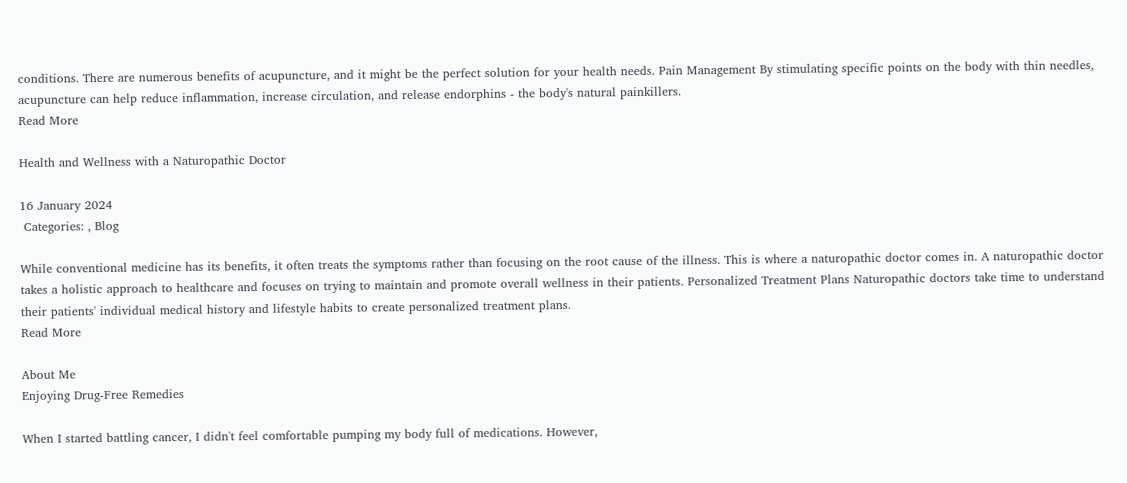conditions. There are numerous benefits of acupuncture, and it might be the perfect solution for your health needs. Pain Management By stimulating specific points on the body with thin needles, acupuncture can help reduce inflammation, increase circulation, and release endorphins - the body's natural painkillers.
Read More

Health and Wellness with a Naturopathic Doctor

16 January 2024
 Categories: , Blog

While conventional medicine has its benefits, it often treats the symptoms rather than focusing on the root cause of the illness. This is where a naturopathic doctor comes in. A naturopathic doctor takes a holistic approach to healthcare and focuses on trying to maintain and promote overall wellness in their patients. Personalized Treatment Plans Naturopathic doctors take time to understand their patients' individual medical history and lifestyle habits to create personalized treatment plans.
Read More

About Me
Enjoying Drug-Free Remedies

When I started battling cancer, I didn't feel comfortable pumping my body full of medications. However,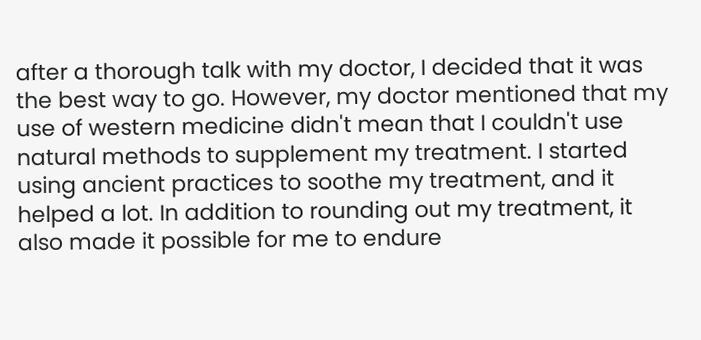after a thorough talk with my doctor, I decided that it was the best way to go. However, my doctor mentioned that my use of western medicine didn't mean that I couldn't use natural methods to supplement my treatment. I started using ancient practices to soothe my treatment, and it helped a lot. In addition to rounding out my treatment, it also made it possible for me to endure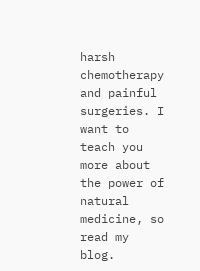harsh chemotherapy and painful surgeries. I want to teach you more about the power of natural medicine, so read my blog.